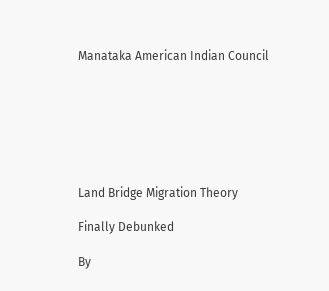Manataka American Indian Council







Land Bridge Migration Theory

Finally Debunked

By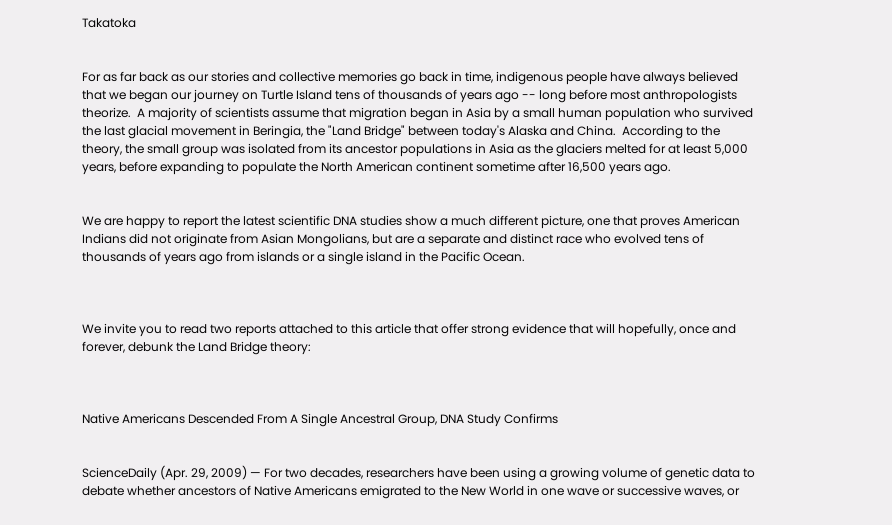Takatoka


For as far back as our stories and collective memories go back in time, indigenous people have always believed that we began our journey on Turtle Island tens of thousands of years ago -- long before most anthropologists theorize.  A majority of scientists assume that migration began in Asia by a small human population who survived the last glacial movement in Beringia, the "Land Bridge" between today's Alaska and China.  According to the theory, the small group was isolated from its ancestor populations in Asia as the glaciers melted for at least 5,000 years, before expanding to populate the North American continent sometime after 16,500 years ago.


We are happy to report the latest scientific DNA studies show a much different picture, one that proves American Indians did not originate from Asian Mongolians, but are a separate and distinct race who evolved tens of thousands of years ago from islands or a single island in the Pacific Ocean.



We invite you to read two reports attached to this article that offer strong evidence that will hopefully, once and forever, debunk the Land Bridge theory:



Native Americans Descended From A Single Ancestral Group, DNA Study Confirms


ScienceDaily (Apr. 29, 2009) — For two decades, researchers have been using a growing volume of genetic data to debate whether ancestors of Native Americans emigrated to the New World in one wave or successive waves, or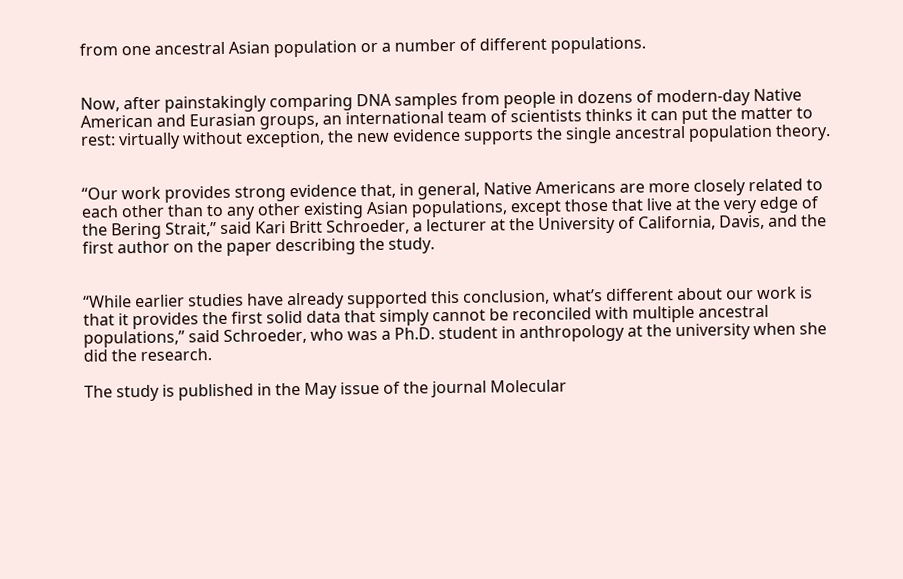from one ancestral Asian population or a number of different populations.


Now, after painstakingly comparing DNA samples from people in dozens of modern-day Native American and Eurasian groups, an international team of scientists thinks it can put the matter to rest: virtually without exception, the new evidence supports the single ancestral population theory.


“Our work provides strong evidence that, in general, Native Americans are more closely related to each other than to any other existing Asian populations, except those that live at the very edge of the Bering Strait,” said Kari Britt Schroeder, a lecturer at the University of California, Davis, and the first author on the paper describing the study.


“While earlier studies have already supported this conclusion, what’s different about our work is that it provides the first solid data that simply cannot be reconciled with multiple ancestral populations,” said Schroeder, who was a Ph.D. student in anthropology at the university when she did the research.

The study is published in the May issue of the journal Molecular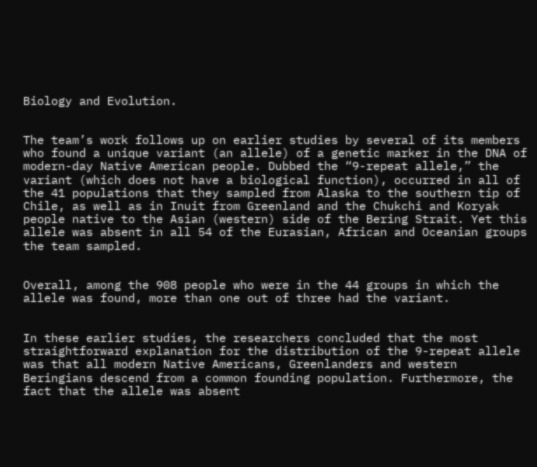Biology and Evolution.


The team’s work follows up on earlier studies by several of its members who found a unique variant (an allele) of a genetic marker in the DNA of modern-day Native American people. Dubbed the “9-repeat allele,” the variant (which does not have a biological function), occurred in all of the 41 populations that they sampled from Alaska to the southern tip of Chile, as well as in Inuit from Greenland and the Chukchi and Koryak people native to the Asian (western) side of the Bering Strait. Yet this allele was absent in all 54 of the Eurasian, African and Oceanian groups the team sampled.


Overall, among the 908 people who were in the 44 groups in which the allele was found, more than one out of three had the variant.


In these earlier studies, the researchers concluded that the most straightforward explanation for the distribution of the 9-repeat allele was that all modern Native Americans, Greenlanders and western Beringians descend from a common founding population. Furthermore, the fact that the allele was absent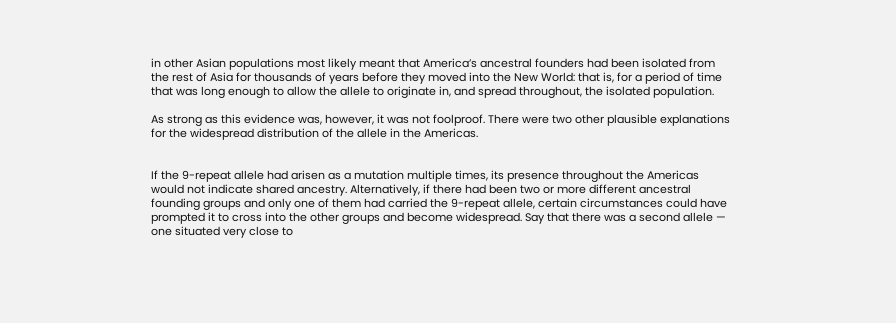in other Asian populations most likely meant that America’s ancestral founders had been isolated from the rest of Asia for thousands of years before they moved into the New World: that is, for a period of time that was long enough to allow the allele to originate in, and spread throughout, the isolated population.

As strong as this evidence was, however, it was not foolproof. There were two other plausible explanations for the widespread distribution of the allele in the Americas.


If the 9-repeat allele had arisen as a mutation multiple times, its presence throughout the Americas would not indicate shared ancestry. Alternatively, if there had been two or more different ancestral founding groups and only one of them had carried the 9-repeat allele, certain circumstances could have prompted it to cross into the other groups and become widespread. Say that there was a second allele — one situated very close to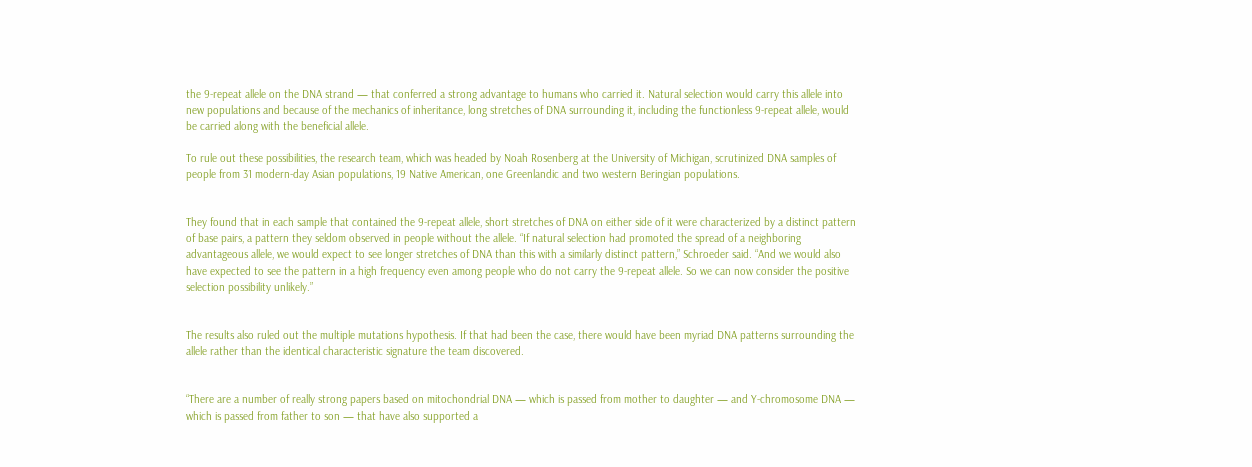the 9-repeat allele on the DNA strand — that conferred a strong advantage to humans who carried it. Natural selection would carry this allele into new populations and because of the mechanics of inheritance, long stretches of DNA surrounding it, including the functionless 9-repeat allele, would be carried along with the beneficial allele.

To rule out these possibilities, the research team, which was headed by Noah Rosenberg at the University of Michigan, scrutinized DNA samples of people from 31 modern-day Asian populations, 19 Native American, one Greenlandic and two western Beringian populations.


They found that in each sample that contained the 9-repeat allele, short stretches of DNA on either side of it were characterized by a distinct pattern of base pairs, a pattern they seldom observed in people without the allele. “If natural selection had promoted the spread of a neighboring advantageous allele, we would expect to see longer stretches of DNA than this with a similarly distinct pattern,” Schroeder said. “And we would also have expected to see the pattern in a high frequency even among people who do not carry the 9-repeat allele. So we can now consider the positive selection possibility unlikely.”


The results also ruled out the multiple mutations hypothesis. If that had been the case, there would have been myriad DNA patterns surrounding the allele rather than the identical characteristic signature the team discovered.


“There are a number of really strong papers based on mitochondrial DNA — which is passed from mother to daughter — and Y-chromosome DNA — which is passed from father to son — that have also supported a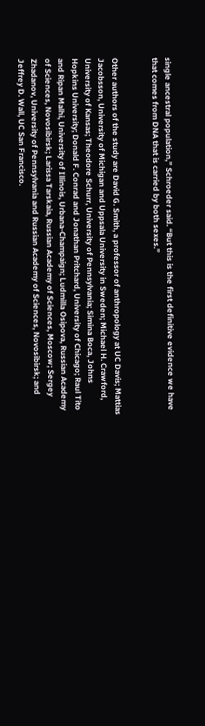single ancestral population,” Schroeder said. “But this is the first definitive evidence we have that comes from DNA that is carried by both sexes.”


Other authors of the study are David G. Smith, a professor of anthropology at UC Davis; Mattias Jacobsson, University of Michigan and Uppsala University in Sweden; Michael H. Crawford, University of Kansas; Theodore Schurr, University of Pennsylvania; Simina Boca, Johns Hopkins University; Donald F. Conrad and Jonathan Pritchard, University of Chicago; Raul Tito and Ripan Malhi, University of Illinois, Urbana-Champaign; Ludmilla Osipova, Russian Academy of Sciences, Novosibirsk; Larissa Tarskaia, Russian Academy of Sciences, Moscow; Sergey Zhadanov, University of Pennsylvania and Russian Academy of Sciences, Novosibirsk; and Jeffrey D. Wall, UC San Francisco.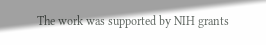The work was supported by NIH grants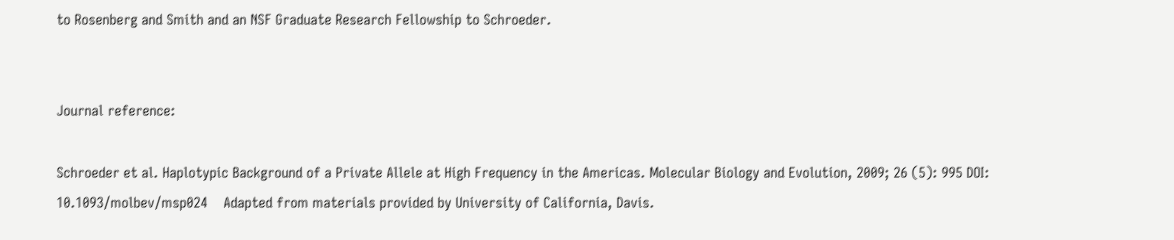to Rosenberg and Smith and an NSF Graduate Research Fellowship to Schroeder.


Journal reference:

Schroeder et al. Haplotypic Background of a Private Allele at High Frequency in the Americas. Molecular Biology and Evolution, 2009; 26 (5): 995 DOI: 10.1093/molbev/msp024    Adapted from materials provided by University of California, Davis.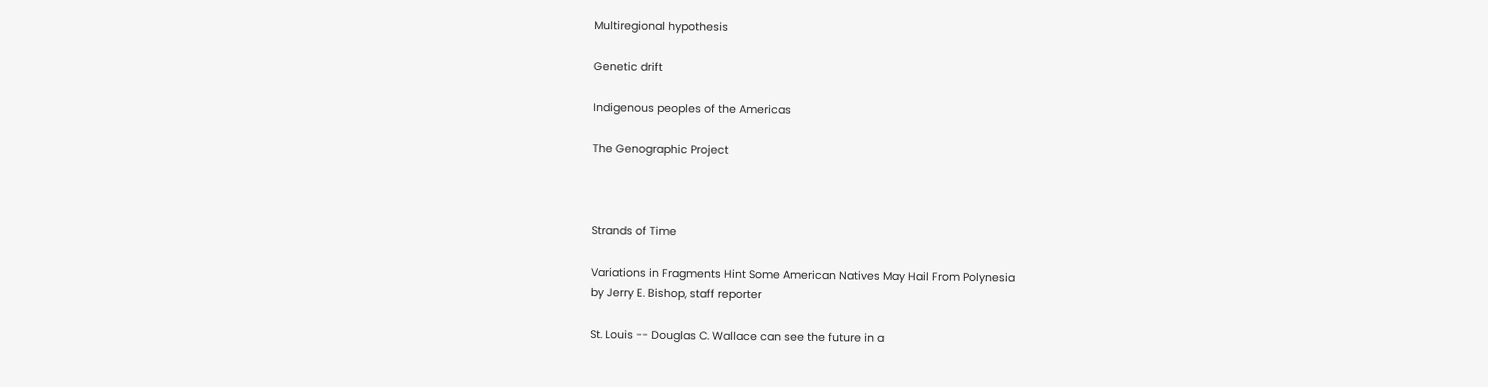Multiregional hypothesis

Genetic drift

Indigenous peoples of the Americas

The Genographic Project



Strands of Time

Variations in Fragments Hint Some American Natives May Hail From Polynesia
by Jerry E. Bishop, staff reporter

St. Louis -- Douglas C. Wallace can see the future in a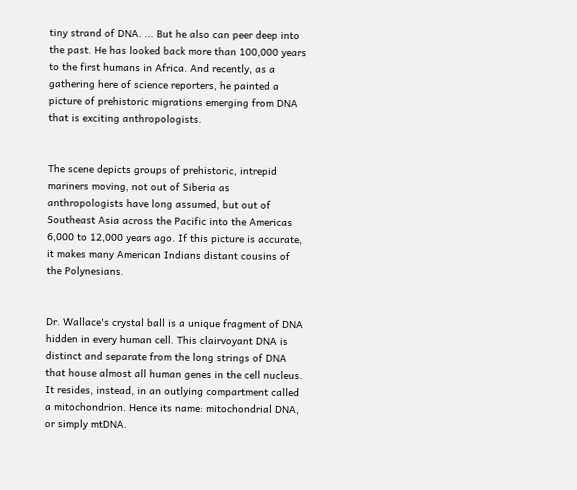tiny strand of DNA. ... But he also can peer deep into the past. He has looked back more than 100,000 years to the first humans in Africa. And recently, as a gathering here of science reporters, he painted a picture of prehistoric migrations emerging from DNA that is exciting anthropologists.


The scene depicts groups of prehistoric, intrepid mariners moving, not out of Siberia as anthropologists have long assumed, but out of Southeast Asia across the Pacific into the Americas 6,000 to 12,000 years ago. If this picture is accurate, it makes many American Indians distant cousins of the Polynesians.


Dr. Wallace's crystal ball is a unique fragment of DNA hidden in every human cell. This clairvoyant DNA is distinct and separate from the long strings of DNA that house almost all human genes in the cell nucleus. It resides, instead, in an outlying compartment called a mitochondrion. Hence its name: mitochondrial DNA, or simply mtDNA.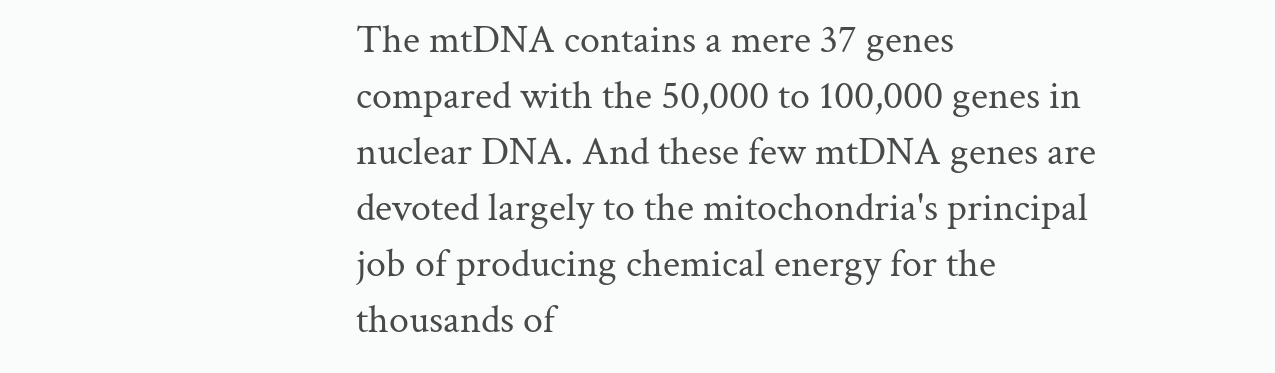The mtDNA contains a mere 37 genes compared with the 50,000 to 100,000 genes in nuclear DNA. And these few mtDNA genes are devoted largely to the mitochondria's principal job of producing chemical energy for the thousands of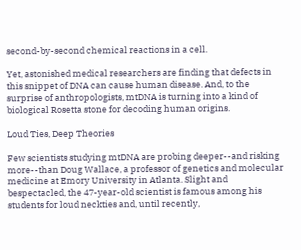second-by-second chemical reactions in a cell.

Yet, astonished medical researchers are finding that defects in this snippet of DNA can cause human disease. And, to the surprise of anthropologists, mtDNA is turning into a kind of biological Rosetta stone for decoding human origins.

Loud Ties, Deep Theories

Few scientists studying mtDNA are probing deeper--and risking more--than Doug Wallace, a professor of genetics and molecular medicine at Emory University in Atlanta. Slight and bespectacled, the 47-year-old scientist is famous among his students for loud neckties and, until recently,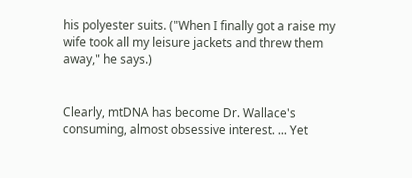his polyester suits. ("When I finally got a raise my wife took all my leisure jackets and threw them away," he says.)


Clearly, mtDNA has become Dr. Wallace's consuming, almost obsessive interest. ... Yet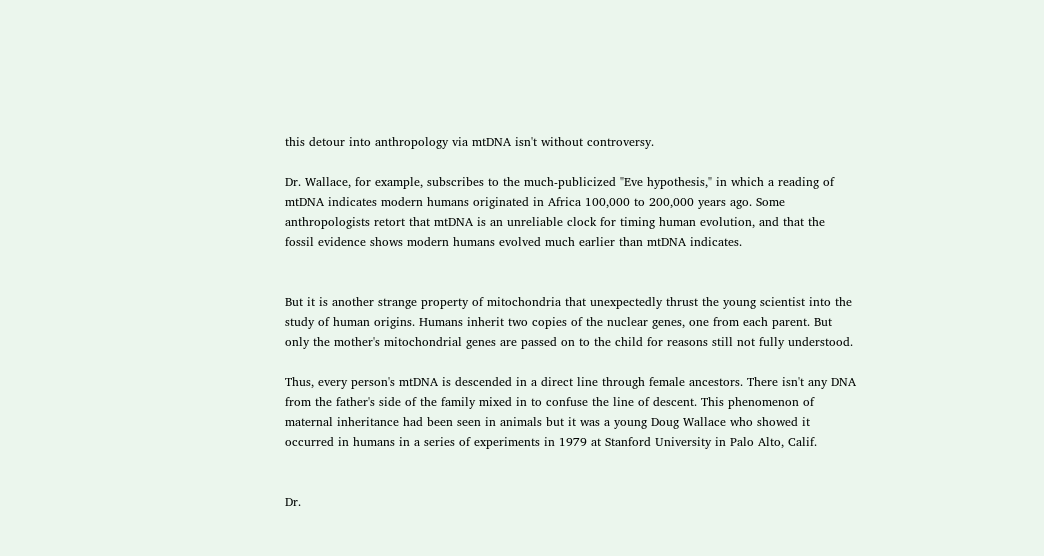this detour into anthropology via mtDNA isn't without controversy.

Dr. Wallace, for example, subscribes to the much-publicized "Eve hypothesis," in which a reading of mtDNA indicates modern humans originated in Africa 100,000 to 200,000 years ago. Some anthropologists retort that mtDNA is an unreliable clock for timing human evolution, and that the fossil evidence shows modern humans evolved much earlier than mtDNA indicates.


But it is another strange property of mitochondria that unexpectedly thrust the young scientist into the study of human origins. Humans inherit two copies of the nuclear genes, one from each parent. But only the mother's mitochondrial genes are passed on to the child for reasons still not fully understood.

Thus, every person's mtDNA is descended in a direct line through female ancestors. There isn't any DNA from the father's side of the family mixed in to confuse the line of descent. This phenomenon of maternal inheritance had been seen in animals but it was a young Doug Wallace who showed it occurred in humans in a series of experiments in 1979 at Stanford University in Palo Alto, Calif.


Dr.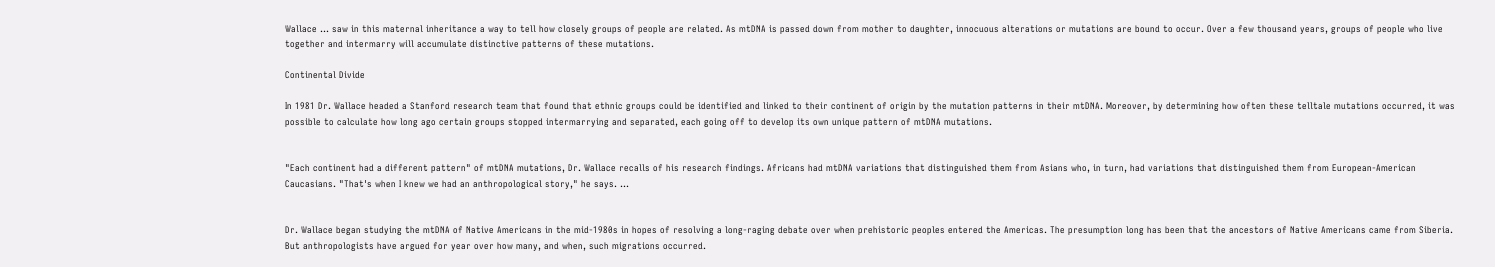Wallace ... saw in this maternal inheritance a way to tell how closely groups of people are related. As mtDNA is passed down from mother to daughter, innocuous alterations or mutations are bound to occur. Over a few thousand years, groups of people who live together and intermarry will accumulate distinctive patterns of these mutations.

Continental Divide

In 1981 Dr. Wallace headed a Stanford research team that found that ethnic groups could be identified and linked to their continent of origin by the mutation patterns in their mtDNA. Moreover, by determining how often these telltale mutations occurred, it was possible to calculate how long ago certain groups stopped intermarrying and separated, each going off to develop its own unique pattern of mtDNA mutations.


"Each continent had a different pattern" of mtDNA mutations, Dr. Wallace recalls of his research findings. Africans had mtDNA variations that distinguished them from Asians who, in turn, had variations that distinguished them from European-American Caucasians. "That's when I knew we had an anthropological story," he says. ...


Dr. Wallace began studying the mtDNA of Native Americans in the mid-1980s in hopes of resolving a long-raging debate over when prehistoric peoples entered the Americas. The presumption long has been that the ancestors of Native Americans came from Siberia. But anthropologists have argued for year over how many, and when, such migrations occurred.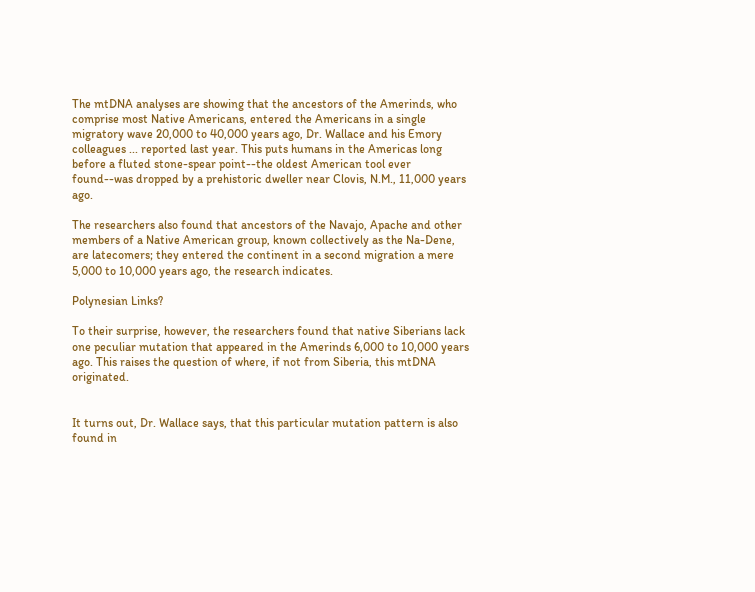The mtDNA analyses are showing that the ancestors of the Amerinds, who comprise most Native Americans, entered the Americans in a single migratory wave 20,000 to 40,000 years ago, Dr. Wallace and his Emory colleagues ... reported last year. This puts humans in the Americas long before a fluted stone-spear point--the oldest American tool ever found--was dropped by a prehistoric dweller near Clovis, N.M., 11,000 years ago.

The researchers also found that ancestors of the Navajo, Apache and other members of a Native American group, known collectively as the Na-Dene, are latecomers; they entered the continent in a second migration a mere 5,000 to 10,000 years ago, the research indicates.

Polynesian Links?

To their surprise, however, the researchers found that native Siberians lack one peculiar mutation that appeared in the Amerinds 6,000 to 10,000 years ago. This raises the question of where, if not from Siberia, this mtDNA originated.


It turns out, Dr. Wallace says, that this particular mutation pattern is also found in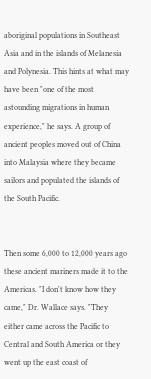aboriginal populations in Southeast Asia and in the islands of Melanesia and Polynesia. This hints at what may have been "one of the most astounding migrations in human experience," he says. A group of ancient peoples moved out of China into Malaysia where they became sailors and populated the islands of the South Pacific.


Then some 6,000 to 12,000 years ago these ancient mariners made it to the Americas. "I don't know how they came," Dr. Wallace says. "They either came across the Pacific to Central and South America or they went up the east coast of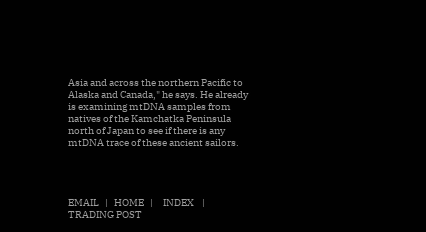Asia and across the northern Pacific to Alaska and Canada," he says. He already is examining mtDNA samples from natives of the Kamchatka Peninsula north of Japan to see if there is any mtDNA trace of these ancient sailors.




EMAIL   |   HOME   |     INDEX    |   TRADING POST